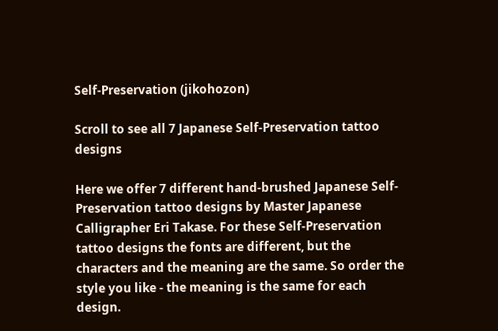Self-Preservation (jikohozon)

Scroll to see all 7 Japanese Self-Preservation tattoo designs

Here we offer 7 different hand-brushed Japanese Self-Preservation tattoo designs by Master Japanese Calligrapher Eri Takase. For these Self-Preservation tattoo designs the fonts are different, but the characters and the meaning are the same. So order the style you like - the meaning is the same for each design.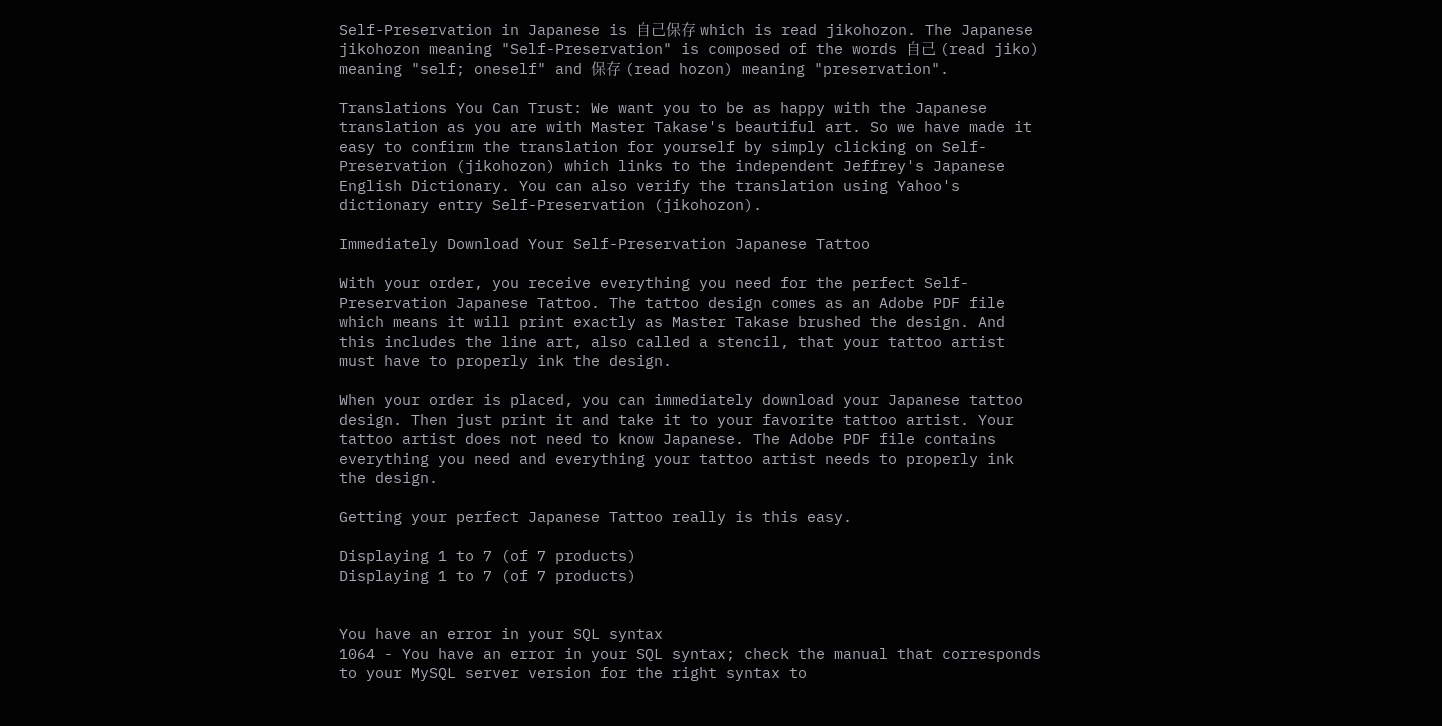Self-Preservation in Japanese is 自己保存 which is read jikohozon. The Japanese jikohozon meaning "Self-Preservation" is composed of the words 自己 (read jiko) meaning "self; oneself" and 保存 (read hozon) meaning "preservation".

Translations You Can Trust: We want you to be as happy with the Japanese translation as you are with Master Takase's beautiful art. So we have made it easy to confirm the translation for yourself by simply clicking on Self-Preservation (jikohozon) which links to the independent Jeffrey's Japanese English Dictionary. You can also verify the translation using Yahoo's dictionary entry Self-Preservation (jikohozon).

Immediately Download Your Self-Preservation Japanese Tattoo

With your order, you receive everything you need for the perfect Self-Preservation Japanese Tattoo. The tattoo design comes as an Adobe PDF file which means it will print exactly as Master Takase brushed the design. And this includes the line art, also called a stencil, that your tattoo artist must have to properly ink the design.

When your order is placed, you can immediately download your Japanese tattoo design. Then just print it and take it to your favorite tattoo artist. Your tattoo artist does not need to know Japanese. The Adobe PDF file contains everything you need and everything your tattoo artist needs to properly ink the design.

Getting your perfect Japanese Tattoo really is this easy.

Displaying 1 to 7 (of 7 products)
Displaying 1 to 7 (of 7 products)


You have an error in your SQL syntax
1064 - You have an error in your SQL syntax; check the manual that corresponds to your MySQL server version for the right syntax to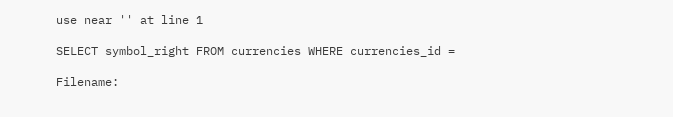use near '' at line 1

SELECT symbol_right FROM currencies WHERE currencies_id =

Filename: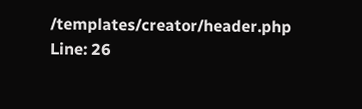/templates/creator/header.php
Line: 26